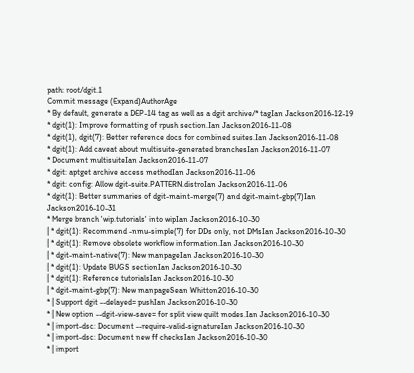path: root/dgit.1
Commit message (Expand)AuthorAge
* By default, generate a DEP-14 tag as well as a dgit archive/* tagIan Jackson2016-12-19
* dgit(1): Improve formatting of rpush section.Ian Jackson2016-11-08
* dgit(1), dgit(7): Better reference docs for combined suites.Ian Jackson2016-11-08
* dgit(1): Add caveat about multisuite-generated branchesIan Jackson2016-11-07
* Document multisuiteIan Jackson2016-11-07
* dgit: aptget archive access methodIan Jackson2016-11-06
* dgit: config: Allow dgit-suite.PATTERN.distroIan Jackson2016-11-06
* dgit(1): Better summaries of dgit-maint-merge(7) and dgit-maint-gbp(7)Ian Jackson2016-10-31
* Merge branch 'wip.tutorials' into wipIan Jackson2016-10-30
| * dgit(1): Recommend -nmu-simple(7) for DDs only, not DMsIan Jackson2016-10-30
| * dgit(1): Remove obsolete workflow information.Ian Jackson2016-10-30
| * dgit-maint-native(7): New manpageIan Jackson2016-10-30
| * dgit(1): Update BUGS sectionIan Jackson2016-10-30
| * dgit(1): Reference tutorialsIan Jackson2016-10-30
| * dgit-maint-gbp(7): New manpageSean Whitton2016-10-30
* | Support dgit --delayed= pushIan Jackson2016-10-30
* | New option --dgit-view-save= for split view quilt modes.Ian Jackson2016-10-30
* | import-dsc: Document --require-valid-signatureIan Jackson2016-10-30
* | import-dsc: Document new ff checksIan Jackson2016-10-30
* | import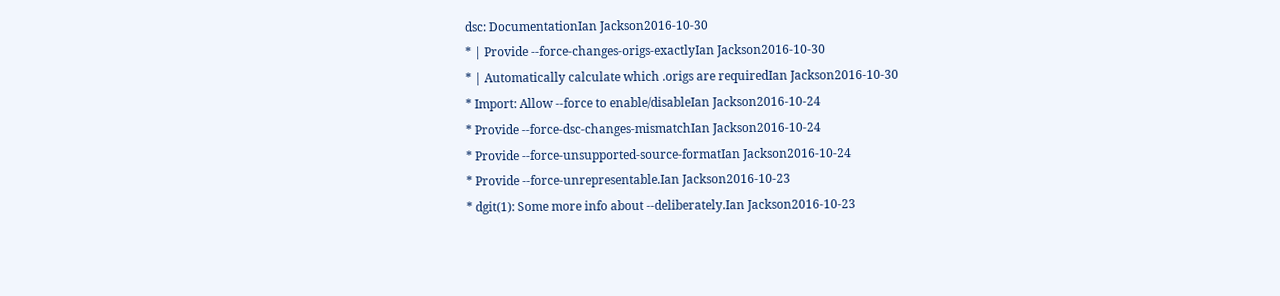dsc: DocumentationIan Jackson2016-10-30
* | Provide --force-changes-origs-exactlyIan Jackson2016-10-30
* | Automatically calculate which .origs are requiredIan Jackson2016-10-30
* Import: Allow --force to enable/disableIan Jackson2016-10-24
* Provide --force-dsc-changes-mismatchIan Jackson2016-10-24
* Provide --force-unsupported-source-formatIan Jackson2016-10-24
* Provide --force-unrepresentable.Ian Jackson2016-10-23
* dgit(1): Some more info about --deliberately.Ian Jackson2016-10-23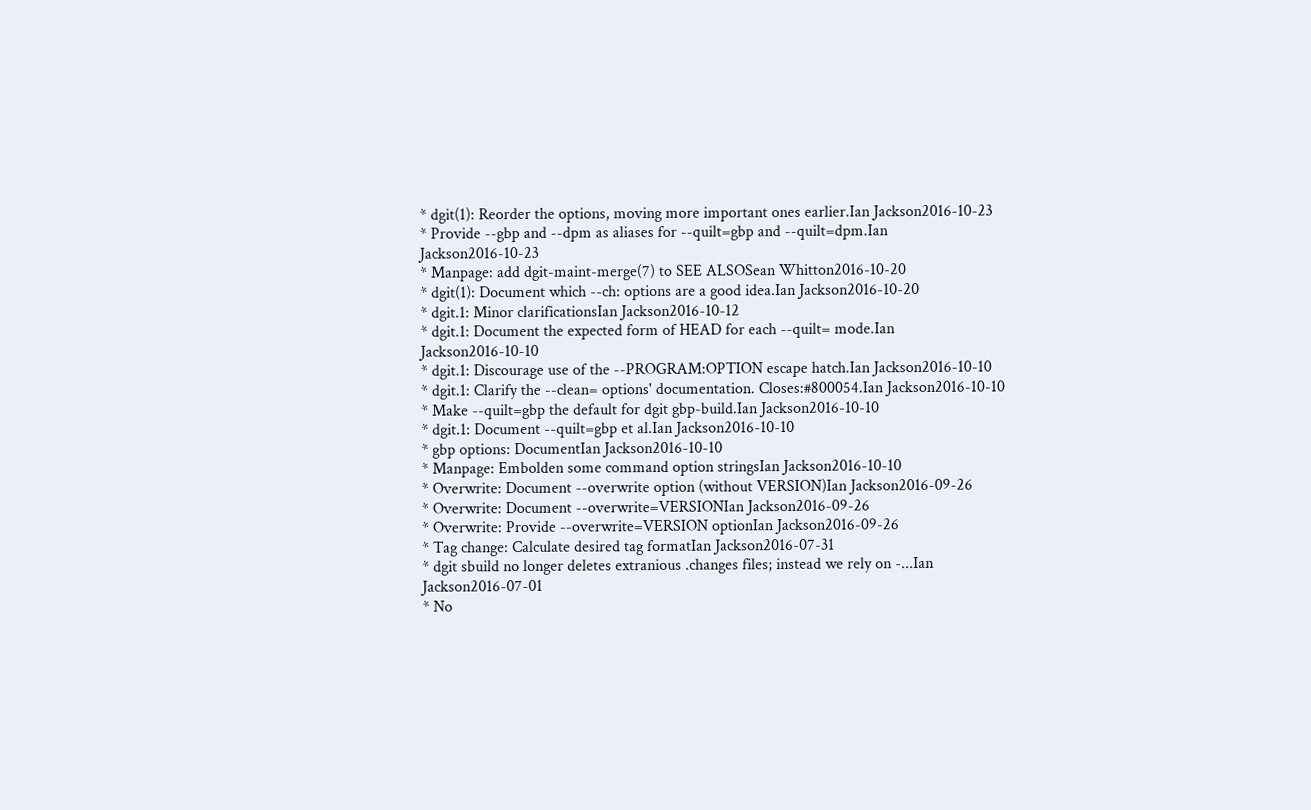* dgit(1): Reorder the options, moving more important ones earlier.Ian Jackson2016-10-23
* Provide --gbp and --dpm as aliases for --quilt=gbp and --quilt=dpm.Ian Jackson2016-10-23
* Manpage: add dgit-maint-merge(7) to SEE ALSOSean Whitton2016-10-20
* dgit(1): Document which --ch: options are a good idea.Ian Jackson2016-10-20
* dgit.1: Minor clarificationsIan Jackson2016-10-12
* dgit.1: Document the expected form of HEAD for each --quilt= mode.Ian Jackson2016-10-10
* dgit.1: Discourage use of the --PROGRAM:OPTION escape hatch.Ian Jackson2016-10-10
* dgit.1: Clarify the --clean= options' documentation. Closes:#800054.Ian Jackson2016-10-10
* Make --quilt=gbp the default for dgit gbp-build.Ian Jackson2016-10-10
* dgit.1: Document --quilt=gbp et al.Ian Jackson2016-10-10
* gbp options: DocumentIan Jackson2016-10-10
* Manpage: Embolden some command option stringsIan Jackson2016-10-10
* Overwrite: Document --overwrite option (without VERSION)Ian Jackson2016-09-26
* Overwrite: Document --overwrite=VERSIONIan Jackson2016-09-26
* Overwrite: Provide --overwrite=VERSION optionIan Jackson2016-09-26
* Tag change: Calculate desired tag formatIan Jackson2016-07-31
* dgit sbuild no longer deletes extranious .changes files; instead we rely on -...Ian Jackson2016-07-01
* No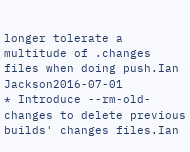longer tolerate a multitude of .changes files when doing push.Ian Jackson2016-07-01
* Introduce --rm-old-changes to delete previous builds' changes files.Ian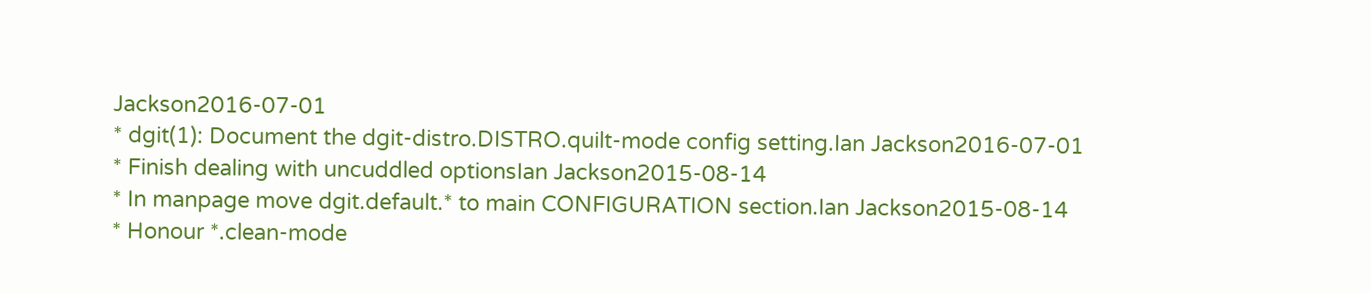Jackson2016-07-01
* dgit(1): Document the dgit-distro.DISTRO.quilt-mode config setting.Ian Jackson2016-07-01
* Finish dealing with uncuddled optionsIan Jackson2015-08-14
* In manpage move dgit.default.* to main CONFIGURATION section.Ian Jackson2015-08-14
* Honour *.clean-mode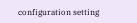configuration setting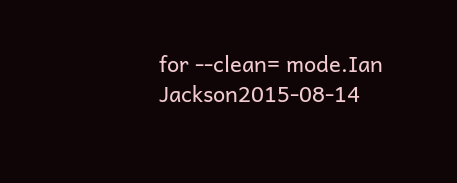for --clean= mode.Ian Jackson2015-08-14